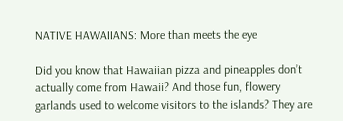NATIVE HAWAIIANS: More than meets the eye

Did you know that Hawaiian pizza and pineapples don’t actually come from Hawaii? And those fun, flowery garlands used to welcome visitors to the islands? They are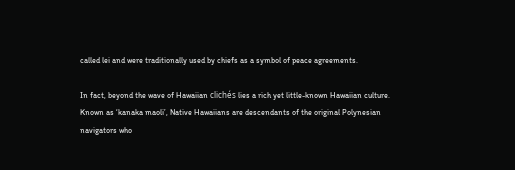called lei and were traditionally used by chiefs as a symbol of peace agreements.

In fact, beyond the wave of Hawaiian clichés lies a rich yet little-known Hawaiian culture. Known as ‘kanaka maoli’, Native Hawaiians are descendants of the original Polynesian navigators who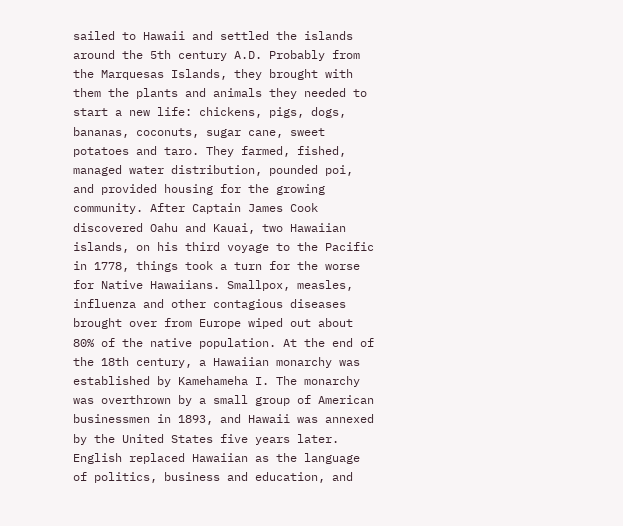sailed to Hawaii and settled the islands around the 5th century A.D. Probably from the Marquesas Islands, they brought with them the plants and animals they needed to start a new life: chickens, pigs, dogs, bananas, coconuts, sugar cane, sweet potatoes and taro. They farmed, fished, managed water distribution, pounded poi, and provided housing for the growing community. After Captain James Cook discovered Oahu and Kauai, two Hawaiian islands, on his third voyage to the Pacific in 1778, things took a turn for the worse for Native Hawaiians. Smallpox, measles, influenza and other contagious diseases brought over from Europe wiped out about 80% of the native population. At the end of the 18th century, a Hawaiian monarchy was established by Kamehameha I. The monarchy was overthrown by a small group of American businessmen in 1893, and Hawaii was annexed by the United States five years later. English replaced Hawaiian as the language of politics, business and education, and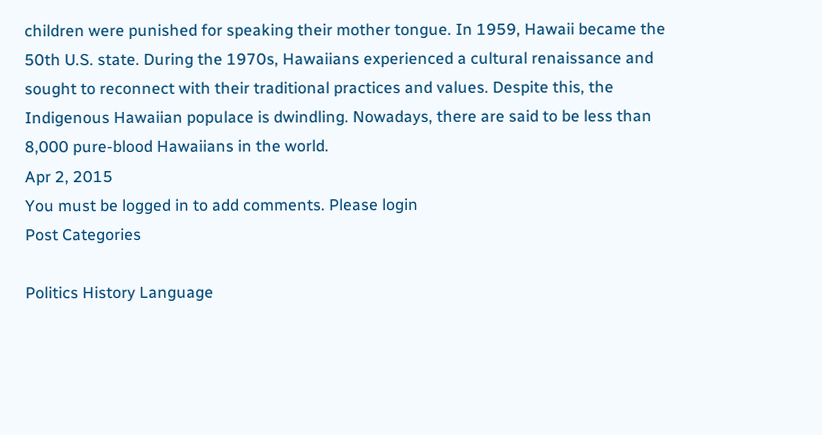children were punished for speaking their mother tongue. In 1959, Hawaii became the 50th U.S. state. During the 1970s, Hawaiians experienced a cultural renaissance and sought to reconnect with their traditional practices and values. Despite this, the Indigenous Hawaiian populace is dwindling. Nowadays, there are said to be less than 8,000 pure-blood Hawaiians in the world.
Apr 2, 2015
You must be logged in to add comments. Please login
Post Categories

Politics History Language